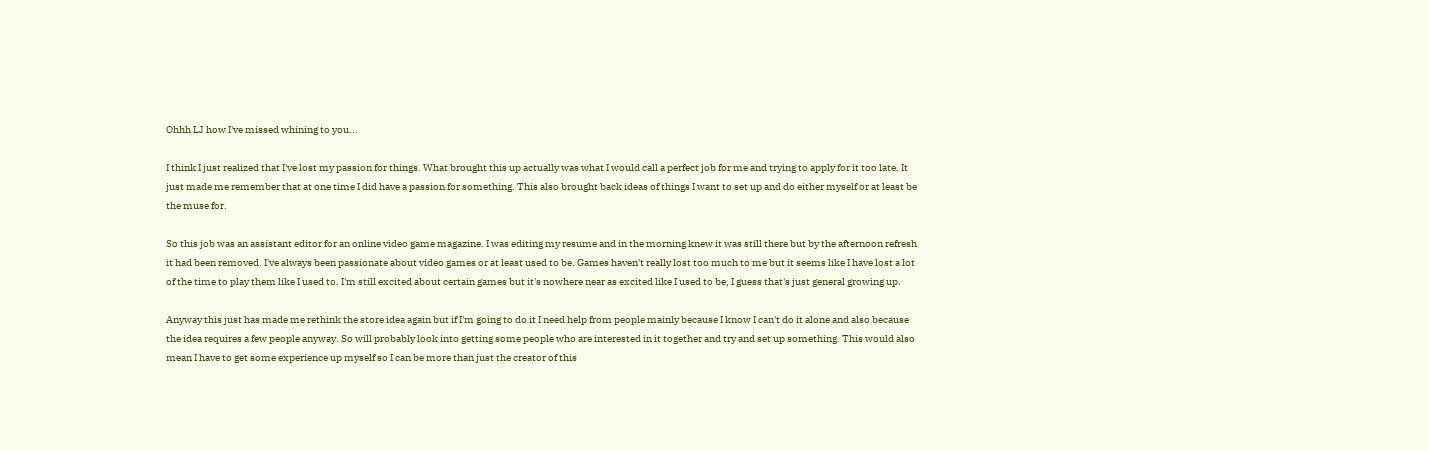Ohhh LJ how I've missed whining to you...

I think I just realized that I've lost my passion for things. What brought this up actually was what I would call a perfect job for me and trying to apply for it too late. It just made me remember that at one time I did have a passion for something. This also brought back ideas of things I want to set up and do either myself or at least be the muse for.

So this job was an assistant editor for an online video game magazine. I was editing my resume and in the morning knew it was still there but by the afternoon refresh it had been removed. I've always been passionate about video games or at least used to be. Games haven't really lost too much to me but it seems like I have lost a lot of the time to play them like I used to. I'm still excited about certain games but it's nowhere near as excited like I used to be, I guess that's just general growing up.

Anyway this just has made me rethink the store idea again but if I'm going to do it I need help from people mainly because I know I can't do it alone and also because the idea requires a few people anyway. So will probably look into getting some people who are interested in it together and try and set up something. This would also mean I have to get some experience up myself so I can be more than just the creator of this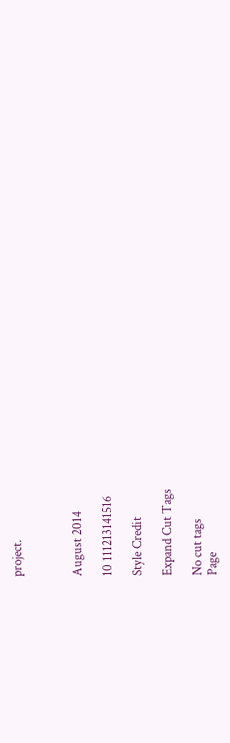project.



August 2014

10 111213141516

Style Credit

Expand Cut Tags

No cut tags
Page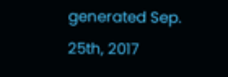generated Sep. 25th, 2017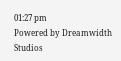01:27 pm
Powered by Dreamwidth Studios